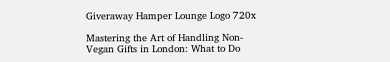Giveraway Hamper Lounge Logo 720x

Mastering the Art of Handling Non-Vegan Gifts in London: What to Do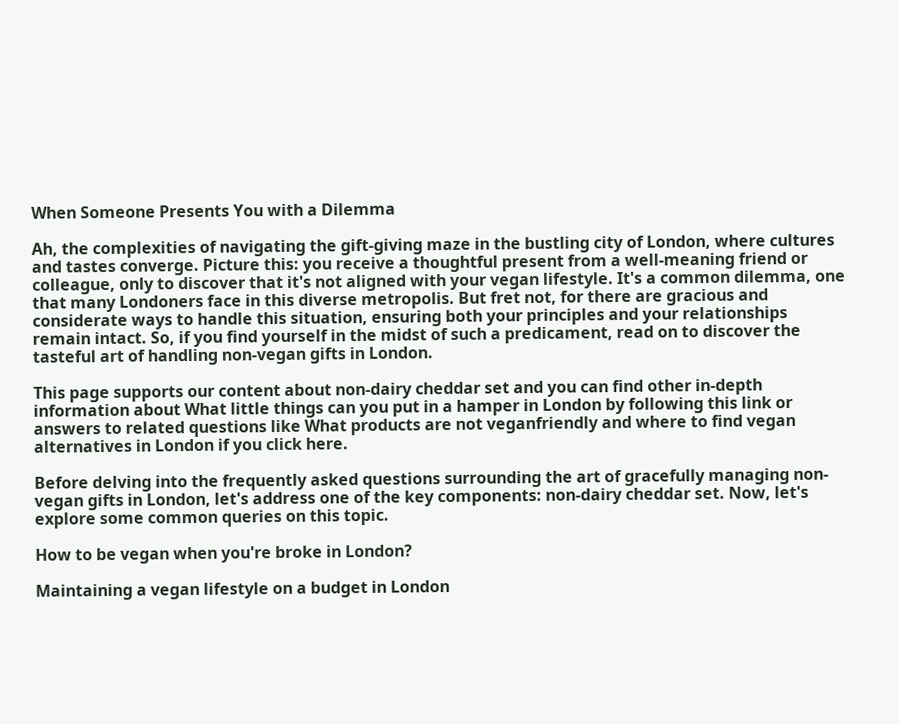When Someone Presents You with a Dilemma

Ah, the complexities of navigating the gift-giving maze in the bustling city of London, where cultures and tastes converge. Picture this: you receive a thoughtful present from a well-meaning friend or colleague, only to discover that it's not aligned with your vegan lifestyle. It's a common dilemma, one that many Londoners face in this diverse metropolis. But fret not, for there are gracious and considerate ways to handle this situation, ensuring both your principles and your relationships remain intact. So, if you find yourself in the midst of such a predicament, read on to discover the tasteful art of handling non-vegan gifts in London.

This page supports our content about non-dairy cheddar set and you can find other in-depth information about What little things can you put in a hamper in London by following this link or answers to related questions like What products are not veganfriendly and where to find vegan alternatives in London if you click here.

Before delving into the frequently asked questions surrounding the art of gracefully managing non-vegan gifts in London, let's address one of the key components: non-dairy cheddar set. Now, let's explore some common queries on this topic.

How to be vegan when you're broke in London?

Maintaining a vegan lifestyle on a budget in London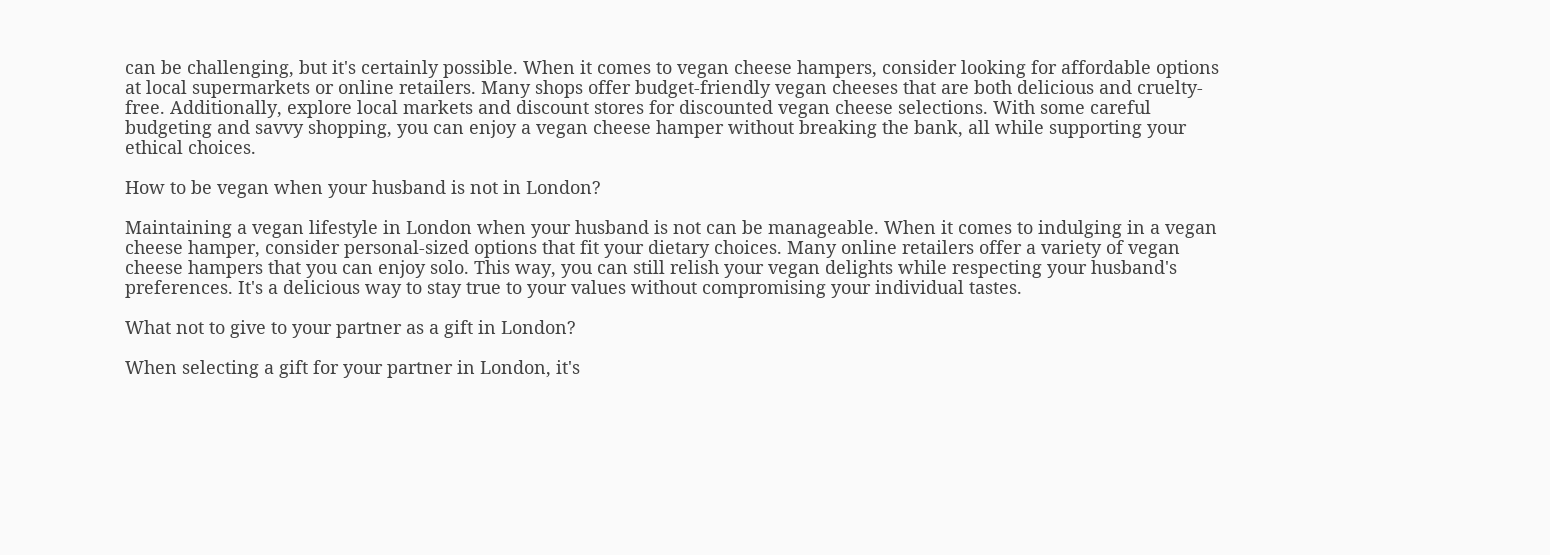can be challenging, but it's certainly possible. When it comes to vegan cheese hampers, consider looking for affordable options at local supermarkets or online retailers. Many shops offer budget-friendly vegan cheeses that are both delicious and cruelty-free. Additionally, explore local markets and discount stores for discounted vegan cheese selections. With some careful budgeting and savvy shopping, you can enjoy a vegan cheese hamper without breaking the bank, all while supporting your ethical choices.

How to be vegan when your husband is not in London?

Maintaining a vegan lifestyle in London when your husband is not can be manageable. When it comes to indulging in a vegan cheese hamper, consider personal-sized options that fit your dietary choices. Many online retailers offer a variety of vegan cheese hampers that you can enjoy solo. This way, you can still relish your vegan delights while respecting your husband's preferences. It's a delicious way to stay true to your values without compromising your individual tastes.

What not to give to your partner as a gift in London?

When selecting a gift for your partner in London, it's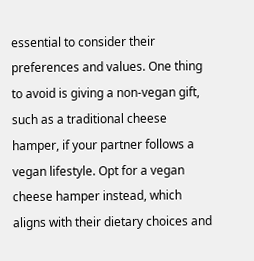essential to consider their preferences and values. One thing to avoid is giving a non-vegan gift, such as a traditional cheese hamper, if your partner follows a vegan lifestyle. Opt for a vegan cheese hamper instead, which aligns with their dietary choices and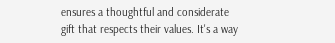ensures a thoughtful and considerate gift that respects their values. It's a way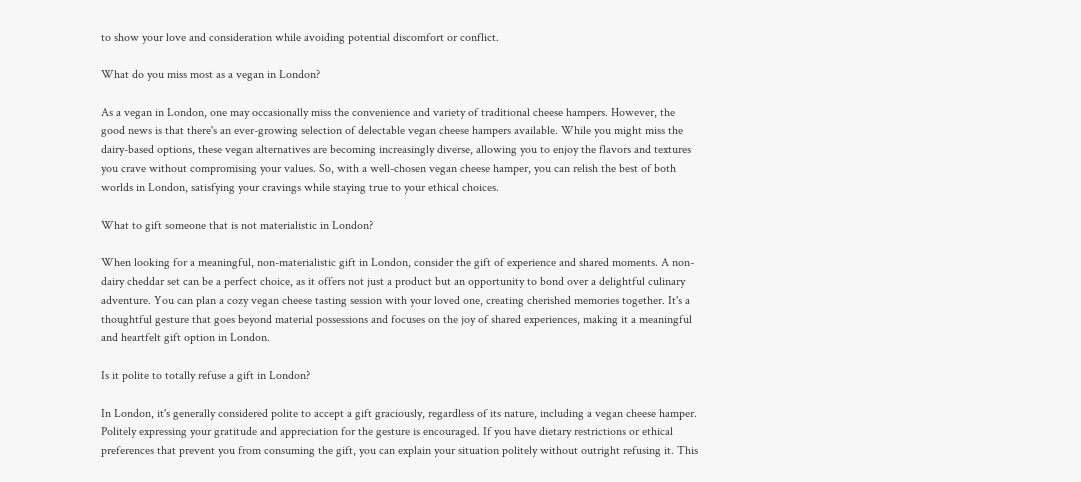to show your love and consideration while avoiding potential discomfort or conflict.

What do you miss most as a vegan in London?

As a vegan in London, one may occasionally miss the convenience and variety of traditional cheese hampers. However, the good news is that there's an ever-growing selection of delectable vegan cheese hampers available. While you might miss the dairy-based options, these vegan alternatives are becoming increasingly diverse, allowing you to enjoy the flavors and textures you crave without compromising your values. So, with a well-chosen vegan cheese hamper, you can relish the best of both worlds in London, satisfying your cravings while staying true to your ethical choices.

What to gift someone that is not materialistic in London?

When looking for a meaningful, non-materialistic gift in London, consider the gift of experience and shared moments. A non-dairy cheddar set can be a perfect choice, as it offers not just a product but an opportunity to bond over a delightful culinary adventure. You can plan a cozy vegan cheese tasting session with your loved one, creating cherished memories together. It's a thoughtful gesture that goes beyond material possessions and focuses on the joy of shared experiences, making it a meaningful and heartfelt gift option in London.

Is it polite to totally refuse a gift in London?

In London, it's generally considered polite to accept a gift graciously, regardless of its nature, including a vegan cheese hamper. Politely expressing your gratitude and appreciation for the gesture is encouraged. If you have dietary restrictions or ethical preferences that prevent you from consuming the gift, you can explain your situation politely without outright refusing it. This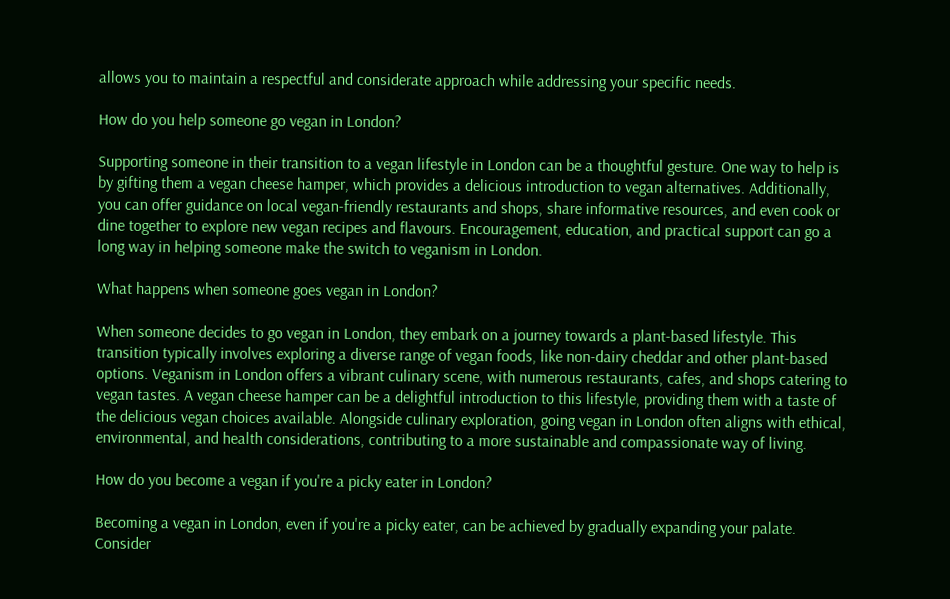allows you to maintain a respectful and considerate approach while addressing your specific needs.

How do you help someone go vegan in London?

Supporting someone in their transition to a vegan lifestyle in London can be a thoughtful gesture. One way to help is by gifting them a vegan cheese hamper, which provides a delicious introduction to vegan alternatives. Additionally, you can offer guidance on local vegan-friendly restaurants and shops, share informative resources, and even cook or dine together to explore new vegan recipes and flavours. Encouragement, education, and practical support can go a long way in helping someone make the switch to veganism in London.

What happens when someone goes vegan in London?

When someone decides to go vegan in London, they embark on a journey towards a plant-based lifestyle. This transition typically involves exploring a diverse range of vegan foods, like non-dairy cheddar and other plant-based options. Veganism in London offers a vibrant culinary scene, with numerous restaurants, cafes, and shops catering to vegan tastes. A vegan cheese hamper can be a delightful introduction to this lifestyle, providing them with a taste of the delicious vegan choices available. Alongside culinary exploration, going vegan in London often aligns with ethical, environmental, and health considerations, contributing to a more sustainable and compassionate way of living.

How do you become a vegan if you're a picky eater in London?

Becoming a vegan in London, even if you're a picky eater, can be achieved by gradually expanding your palate. Consider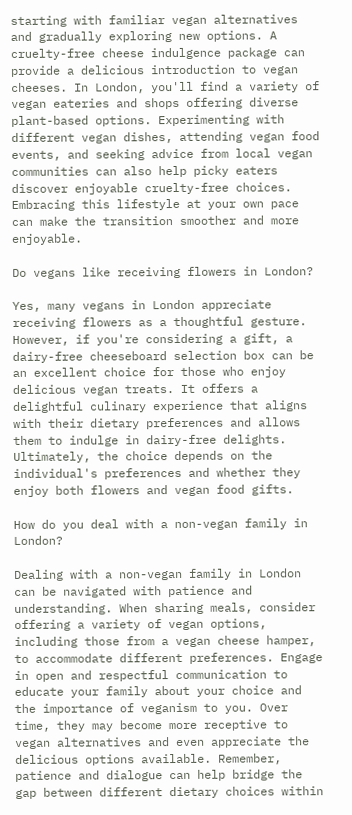starting with familiar vegan alternatives and gradually exploring new options. A cruelty-free cheese indulgence package can provide a delicious introduction to vegan cheeses. In London, you'll find a variety of vegan eateries and shops offering diverse plant-based options. Experimenting with different vegan dishes, attending vegan food events, and seeking advice from local vegan communities can also help picky eaters discover enjoyable cruelty-free choices. Embracing this lifestyle at your own pace can make the transition smoother and more enjoyable.

Do vegans like receiving flowers in London?

Yes, many vegans in London appreciate receiving flowers as a thoughtful gesture. However, if you're considering a gift, a dairy-free cheeseboard selection box can be an excellent choice for those who enjoy delicious vegan treats. It offers a delightful culinary experience that aligns with their dietary preferences and allows them to indulge in dairy-free delights. Ultimately, the choice depends on the individual's preferences and whether they enjoy both flowers and vegan food gifts.

How do you deal with a non-vegan family in London?

Dealing with a non-vegan family in London can be navigated with patience and understanding. When sharing meals, consider offering a variety of vegan options, including those from a vegan cheese hamper, to accommodate different preferences. Engage in open and respectful communication to educate your family about your choice and the importance of veganism to you. Over time, they may become more receptive to vegan alternatives and even appreciate the delicious options available. Remember, patience and dialogue can help bridge the gap between different dietary choices within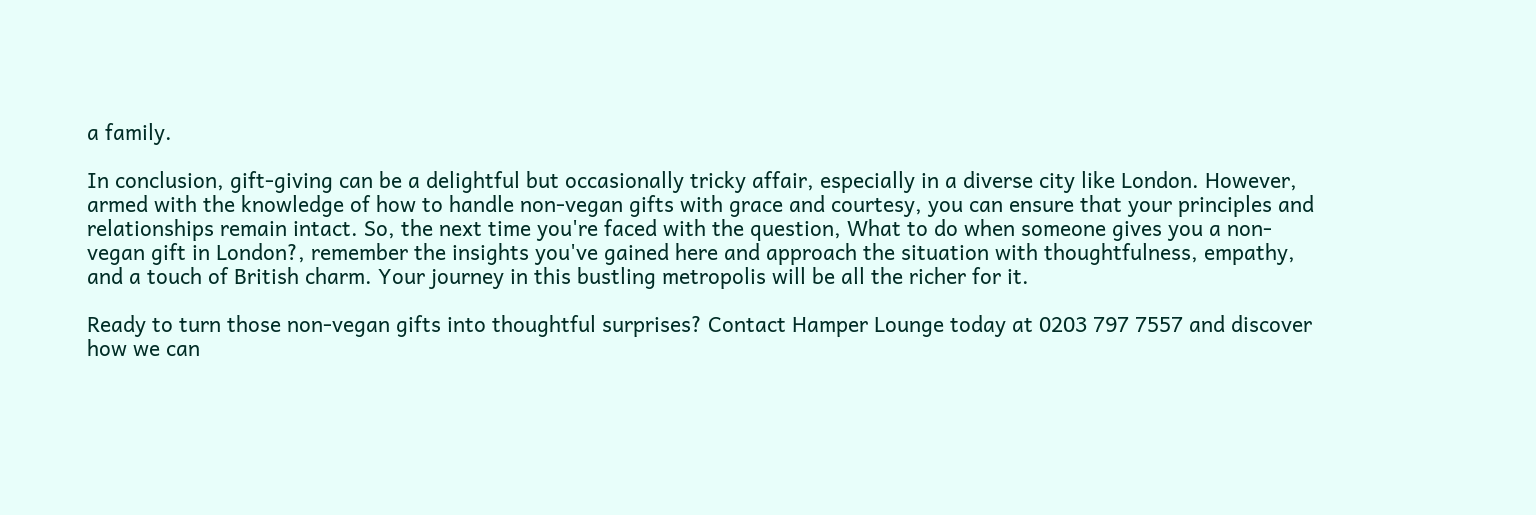a family.

In conclusion, gift-giving can be a delightful but occasionally tricky affair, especially in a diverse city like London. However, armed with the knowledge of how to handle non-vegan gifts with grace and courtesy, you can ensure that your principles and relationships remain intact. So, the next time you're faced with the question, What to do when someone gives you a non-vegan gift in London?, remember the insights you've gained here and approach the situation with thoughtfulness, empathy, and a touch of British charm. Your journey in this bustling metropolis will be all the richer for it.

Ready to turn those non-vegan gifts into thoughtful surprises? Contact Hamper Lounge today at 0203 797 7557 and discover how we can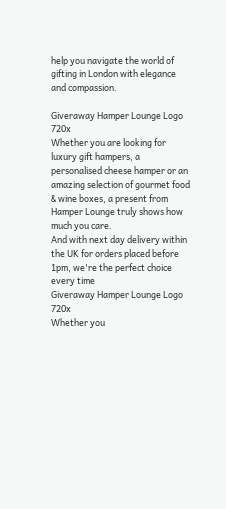help you navigate the world of gifting in London with elegance and compassion.

Giveraway Hamper Lounge Logo 720x
Whether you are looking for luxury gift hampers, a personalised cheese hamper or an amazing selection of gourmet food & wine boxes, a present from Hamper Lounge truly shows how much you care.
And with next day delivery within the UK for orders placed before 1pm, we're the perfect choice every time
Giveraway Hamper Lounge Logo 720x
Whether you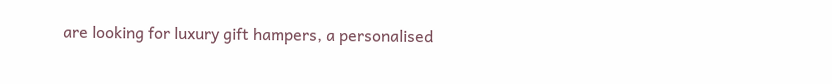are looking for luxury gift hampers, a personalised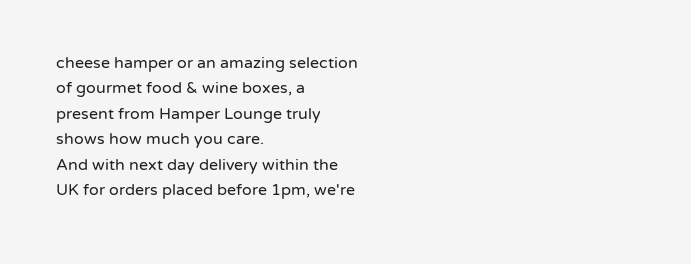cheese hamper or an amazing selection of gourmet food & wine boxes, a present from Hamper Lounge truly shows how much you care.
And with next day delivery within the UK for orders placed before 1pm, we're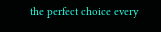the perfect choice every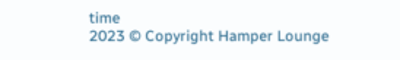time
2023 © Copyright Hamper Lounge